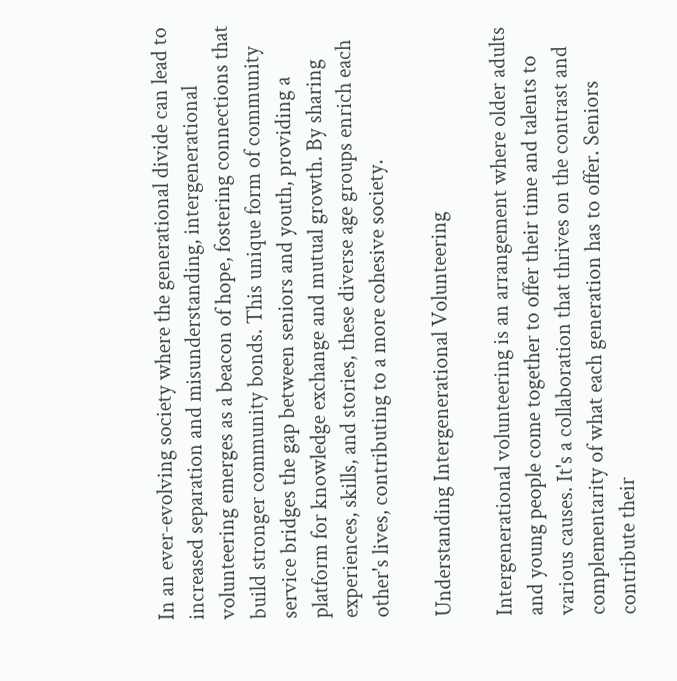In an ever-evolving society where the generational divide can lead to increased separation and misunderstanding, intergenerational volunteering emerges as a beacon of hope, fostering connections that build stronger community bonds. This unique form of community service bridges the gap between seniors and youth, providing a platform for knowledge exchange and mutual growth. By sharing experiences, skills, and stories, these diverse age groups enrich each other's lives, contributing to a more cohesive society.

Understanding Intergenerational Volunteering

Intergenerational volunteering is an arrangement where older adults and young people come together to offer their time and talents to various causes. It's a collaboration that thrives on the contrast and complementarity of what each generation has to offer. Seniors contribute their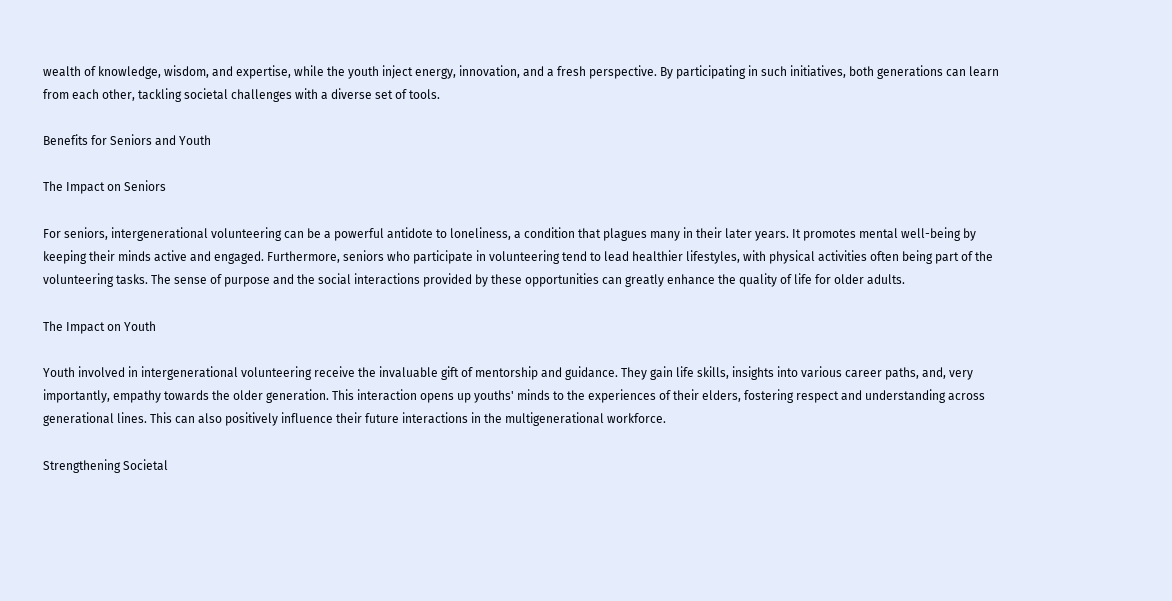wealth of knowledge, wisdom, and expertise, while the youth inject energy, innovation, and a fresh perspective. By participating in such initiatives, both generations can learn from each other, tackling societal challenges with a diverse set of tools.

Benefits for Seniors and Youth

The Impact on Seniors

For seniors, intergenerational volunteering can be a powerful antidote to loneliness, a condition that plagues many in their later years. It promotes mental well-being by keeping their minds active and engaged. Furthermore, seniors who participate in volunteering tend to lead healthier lifestyles, with physical activities often being part of the volunteering tasks. The sense of purpose and the social interactions provided by these opportunities can greatly enhance the quality of life for older adults.

The Impact on Youth

Youth involved in intergenerational volunteering receive the invaluable gift of mentorship and guidance. They gain life skills, insights into various career paths, and, very importantly, empathy towards the older generation. This interaction opens up youths' minds to the experiences of their elders, fostering respect and understanding across generational lines. This can also positively influence their future interactions in the multigenerational workforce.

Strengthening Societal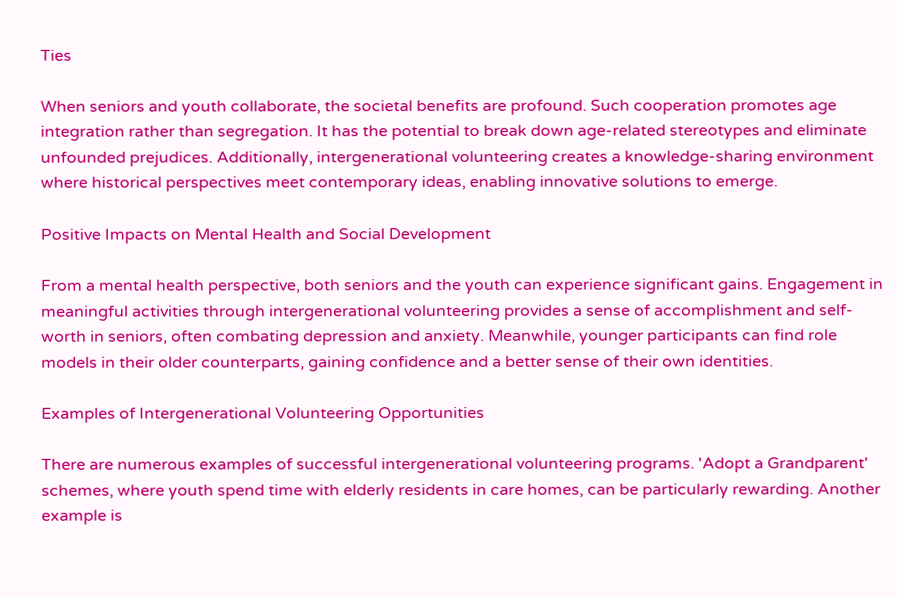Ties

When seniors and youth collaborate, the societal benefits are profound. Such cooperation promotes age integration rather than segregation. It has the potential to break down age-related stereotypes and eliminate unfounded prejudices. Additionally, intergenerational volunteering creates a knowledge-sharing environment where historical perspectives meet contemporary ideas, enabling innovative solutions to emerge.

Positive Impacts on Mental Health and Social Development

From a mental health perspective, both seniors and the youth can experience significant gains. Engagement in meaningful activities through intergenerational volunteering provides a sense of accomplishment and self-worth in seniors, often combating depression and anxiety. Meanwhile, younger participants can find role models in their older counterparts, gaining confidence and a better sense of their own identities.

Examples of Intergenerational Volunteering Opportunities

There are numerous examples of successful intergenerational volunteering programs. 'Adopt a Grandparent' schemes, where youth spend time with elderly residents in care homes, can be particularly rewarding. Another example is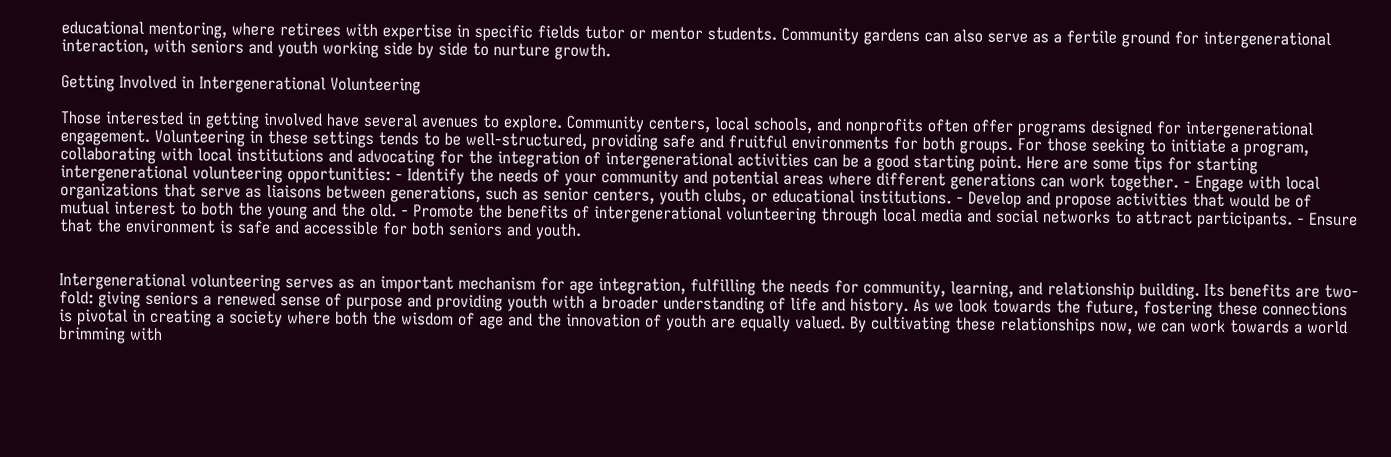educational mentoring, where retirees with expertise in specific fields tutor or mentor students. Community gardens can also serve as a fertile ground for intergenerational interaction, with seniors and youth working side by side to nurture growth.

Getting Involved in Intergenerational Volunteering

Those interested in getting involved have several avenues to explore. Community centers, local schools, and nonprofits often offer programs designed for intergenerational engagement. Volunteering in these settings tends to be well-structured, providing safe and fruitful environments for both groups. For those seeking to initiate a program, collaborating with local institutions and advocating for the integration of intergenerational activities can be a good starting point. Here are some tips for starting intergenerational volunteering opportunities: - Identify the needs of your community and potential areas where different generations can work together. - Engage with local organizations that serve as liaisons between generations, such as senior centers, youth clubs, or educational institutions. - Develop and propose activities that would be of mutual interest to both the young and the old. - Promote the benefits of intergenerational volunteering through local media and social networks to attract participants. - Ensure that the environment is safe and accessible for both seniors and youth.


Intergenerational volunteering serves as an important mechanism for age integration, fulfilling the needs for community, learning, and relationship building. Its benefits are two-fold: giving seniors a renewed sense of purpose and providing youth with a broader understanding of life and history. As we look towards the future, fostering these connections is pivotal in creating a society where both the wisdom of age and the innovation of youth are equally valued. By cultivating these relationships now, we can work towards a world brimming with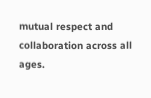mutual respect and collaboration across all ages.